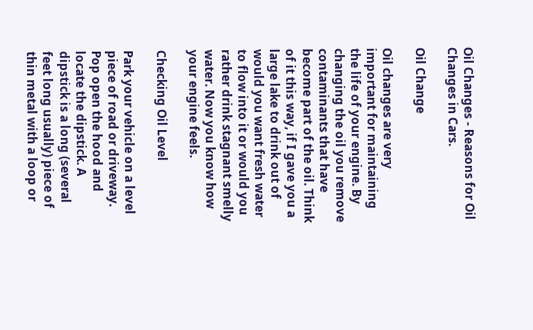Oil Changes - Reasons for Oil Changes in Cars.

Oil Change

Oil changes are very important for maintaining the life of your engine. By changing the oil you remove contaminants that have become part of the oil. Think of it this way, if I gave you a large lake to drink out of would you want fresh water to flow into it or would you rather drink stagnant smelly water. Now you know how your engine feels.

Checking Oil Level

Park your vehicle on a level piece of road or driveway. Pop open the hood and locate the dipstick. A dipstick is a long (several feet long usually) piece of thin metal with a loop or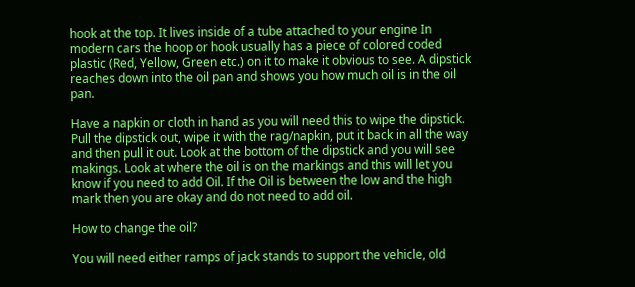hook at the top. It lives inside of a tube attached to your engine In modern cars the hoop or hook usually has a piece of colored coded plastic (Red, Yellow, Green etc.) on it to make it obvious to see. A dipstick reaches down into the oil pan and shows you how much oil is in the oil pan.

Have a napkin or cloth in hand as you will need this to wipe the dipstick. Pull the dipstick out, wipe it with the rag/napkin, put it back in all the way and then pull it out. Look at the bottom of the dipstick and you will see makings. Look at where the oil is on the markings and this will let you know if you need to add Oil. If the Oil is between the low and the high mark then you are okay and do not need to add oil.

How to change the oil?

You will need either ramps of jack stands to support the vehicle, old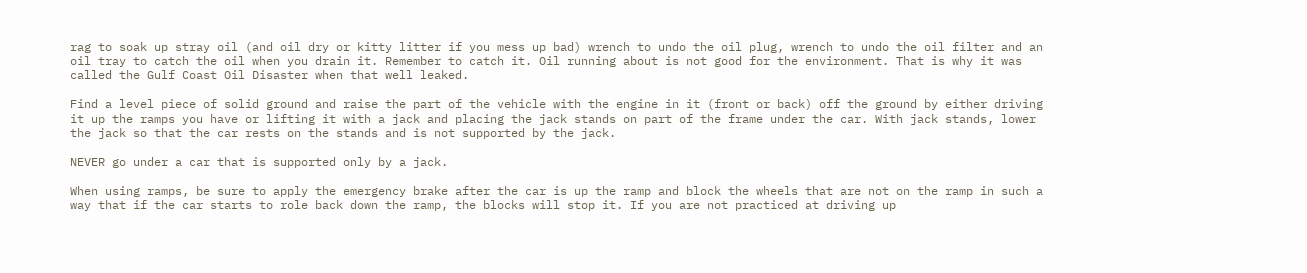rag to soak up stray oil (and oil dry or kitty litter if you mess up bad) wrench to undo the oil plug, wrench to undo the oil filter and an oil tray to catch the oil when you drain it. Remember to catch it. Oil running about is not good for the environment. That is why it was called the Gulf Coast Oil Disaster when that well leaked.

Find a level piece of solid ground and raise the part of the vehicle with the engine in it (front or back) off the ground by either driving it up the ramps you have or lifting it with a jack and placing the jack stands on part of the frame under the car. With jack stands, lower the jack so that the car rests on the stands and is not supported by the jack.

NEVER go under a car that is supported only by a jack.

When using ramps, be sure to apply the emergency brake after the car is up the ramp and block the wheels that are not on the ramp in such a way that if the car starts to role back down the ramp, the blocks will stop it. If you are not practiced at driving up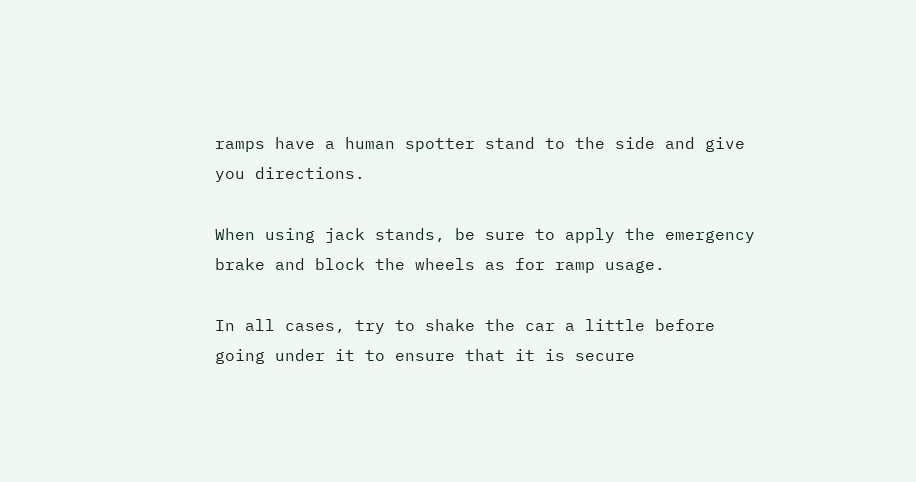ramps have a human spotter stand to the side and give you directions.

When using jack stands, be sure to apply the emergency brake and block the wheels as for ramp usage.

In all cases, try to shake the car a little before going under it to ensure that it is secure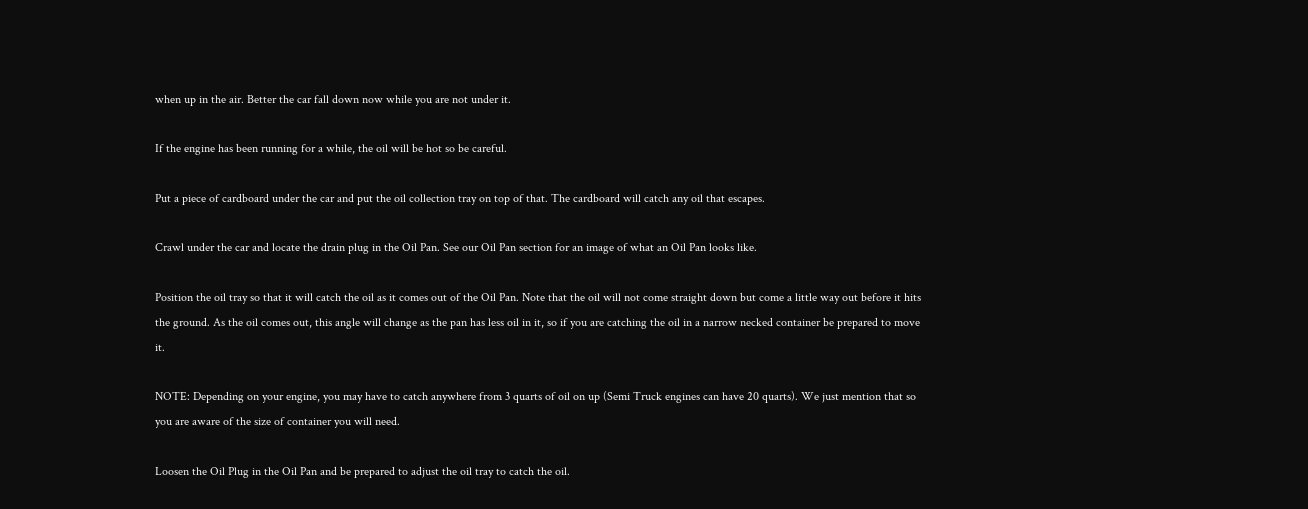when up in the air. Better the car fall down now while you are not under it.

If the engine has been running for a while, the oil will be hot so be careful.

Put a piece of cardboard under the car and put the oil collection tray on top of that. The cardboard will catch any oil that escapes.

Crawl under the car and locate the drain plug in the Oil Pan. See our Oil Pan section for an image of what an Oil Pan looks like.

Position the oil tray so that it will catch the oil as it comes out of the Oil Pan. Note that the oil will not come straight down but come a little way out before it hits the ground. As the oil comes out, this angle will change as the pan has less oil in it, so if you are catching the oil in a narrow necked container be prepared to move it.

NOTE: Depending on your engine, you may have to catch anywhere from 3 quarts of oil on up (Semi Truck engines can have 20 quarts). We just mention that so you are aware of the size of container you will need.

Loosen the Oil Plug in the Oil Pan and be prepared to adjust the oil tray to catch the oil.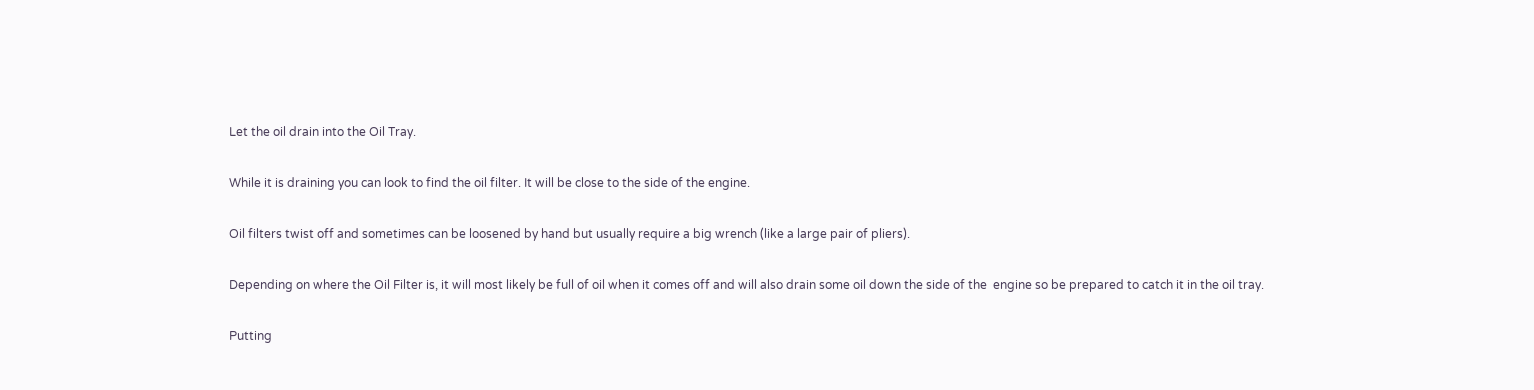Let the oil drain into the Oil Tray.

While it is draining you can look to find the oil filter. It will be close to the side of the engine.

Oil filters twist off and sometimes can be loosened by hand but usually require a big wrench (like a large pair of pliers).

Depending on where the Oil Filter is, it will most likely be full of oil when it comes off and will also drain some oil down the side of the  engine so be prepared to catch it in the oil tray.

Putting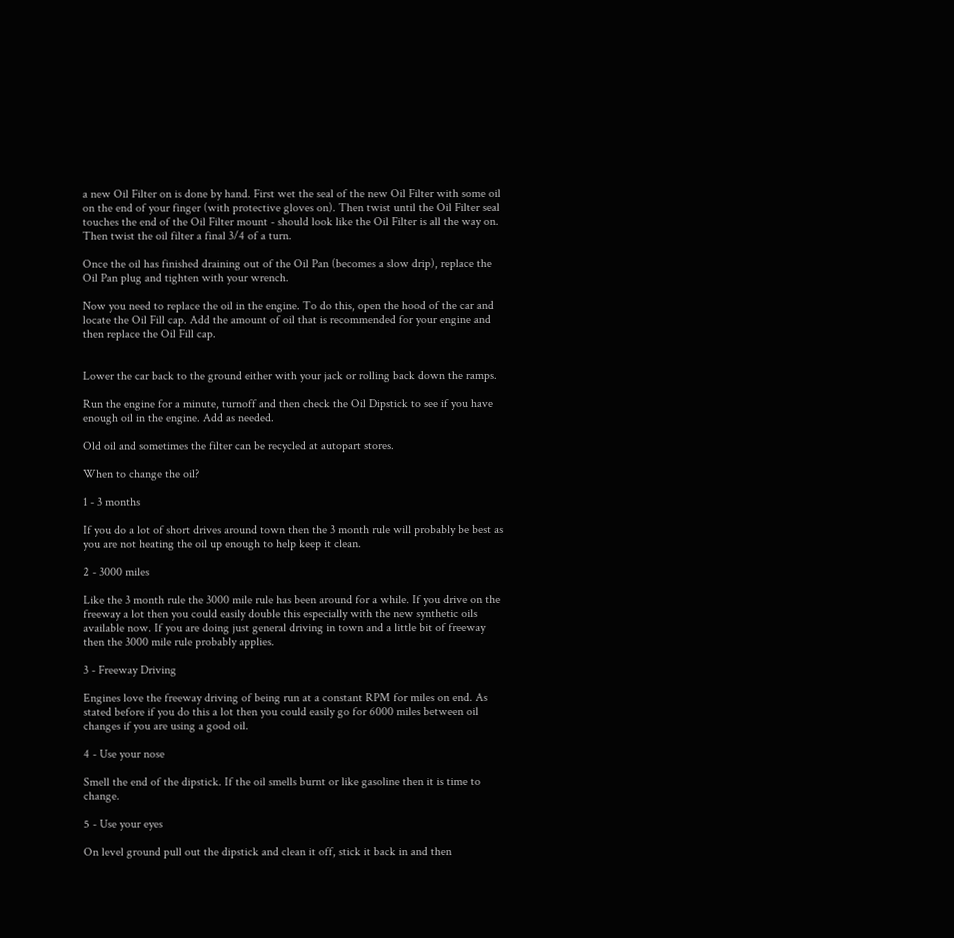a new Oil Filter on is done by hand. First wet the seal of the new Oil Filter with some oil on the end of your finger (with protective gloves on). Then twist until the Oil Filter seal touches the end of the Oil Filter mount - should look like the Oil Filter is all the way on. Then twist the oil filter a final 3/4 of a turn.

Once the oil has finished draining out of the Oil Pan (becomes a slow drip), replace the Oil Pan plug and tighten with your wrench.

Now you need to replace the oil in the engine. To do this, open the hood of the car and locate the Oil Fill cap. Add the amount of oil that is recommended for your engine and then replace the Oil Fill cap.


Lower the car back to the ground either with your jack or rolling back down the ramps.

Run the engine for a minute, turnoff and then check the Oil Dipstick to see if you have enough oil in the engine. Add as needed.

Old oil and sometimes the filter can be recycled at autopart stores.

When to change the oil?

1 - 3 months

If you do a lot of short drives around town then the 3 month rule will probably be best as you are not heating the oil up enough to help keep it clean.

2 - 3000 miles

Like the 3 month rule the 3000 mile rule has been around for a while. If you drive on the freeway a lot then you could easily double this especially with the new synthetic oils available now. If you are doing just general driving in town and a little bit of freeway then the 3000 mile rule probably applies.

3 - Freeway Driving

Engines love the freeway driving of being run at a constant RPM for miles on end. As stated before if you do this a lot then you could easily go for 6000 miles between oil changes if you are using a good oil.

4 - Use your nose

Smell the end of the dipstick. If the oil smells burnt or like gasoline then it is time to change.

5 - Use your eyes

On level ground pull out the dipstick and clean it off, stick it back in and then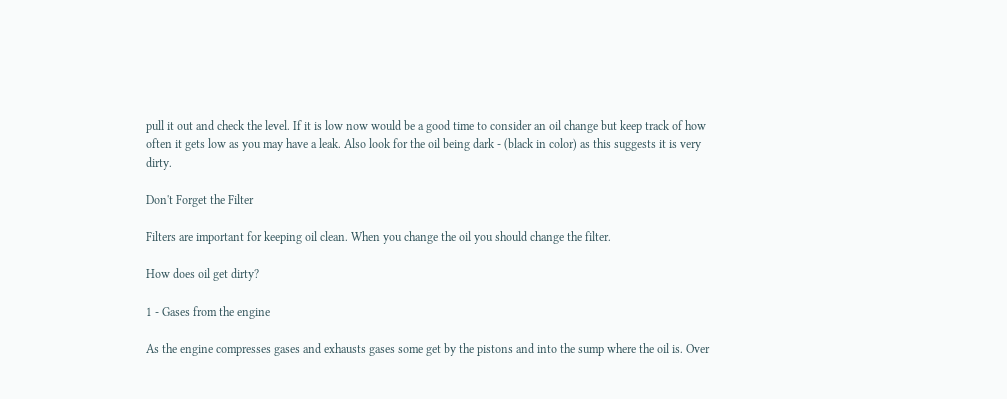pull it out and check the level. If it is low now would be a good time to consider an oil change but keep track of how often it gets low as you may have a leak. Also look for the oil being dark - (black in color) as this suggests it is very dirty.

Don't Forget the Filter

Filters are important for keeping oil clean. When you change the oil you should change the filter.

How does oil get dirty?

1 - Gases from the engine

As the engine compresses gases and exhausts gases some get by the pistons and into the sump where the oil is. Over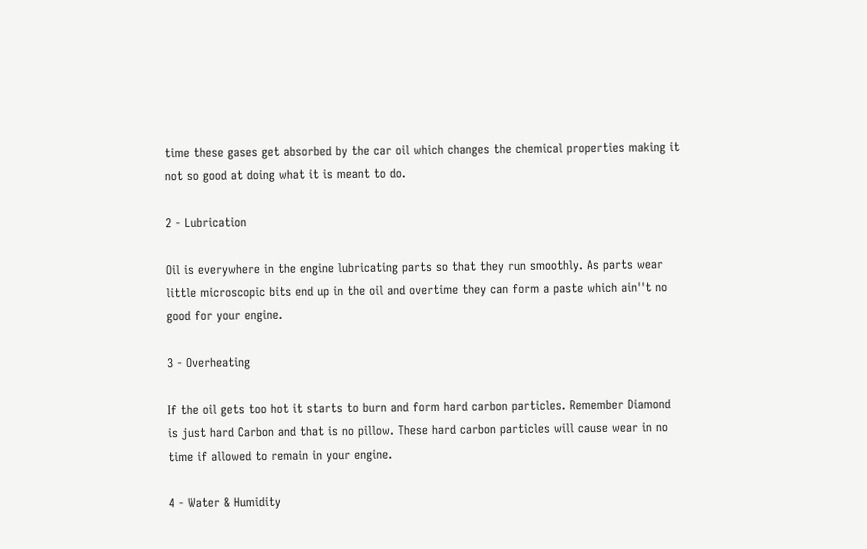time these gases get absorbed by the car oil which changes the chemical properties making it not so good at doing what it is meant to do.

2 - Lubrication

Oil is everywhere in the engine lubricating parts so that they run smoothly. As parts wear little microscopic bits end up in the oil and overtime they can form a paste which ain''t no good for your engine.

3 - Overheating

If the oil gets too hot it starts to burn and form hard carbon particles. Remember Diamond is just hard Carbon and that is no pillow. These hard carbon particles will cause wear in no time if allowed to remain in your engine.

4 - Water & Humidity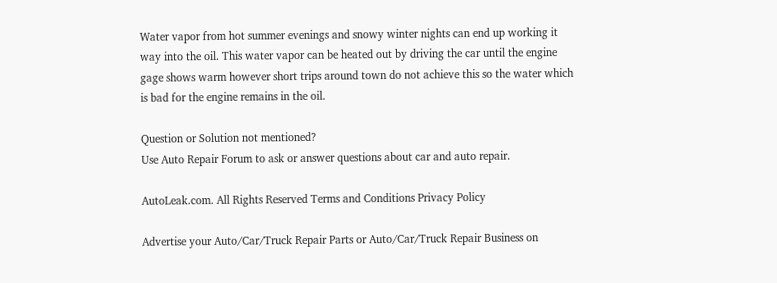Water vapor from hot summer evenings and snowy winter nights can end up working it way into the oil. This water vapor can be heated out by driving the car until the engine gage shows warm however short trips around town do not achieve this so the water which is bad for the engine remains in the oil.

Question or Solution not mentioned?
Use Auto Repair Forum to ask or answer questions about car and auto repair.

AutoLeak.com. All Rights Reserved Terms and Conditions Privacy Policy

Advertise your Auto/Car/Truck Repair Parts or Auto/Car/Truck Repair Business on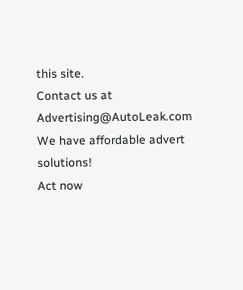this site.
Contact us at Advertising@AutoLeak.com
We have affordable advert solutions!
Act now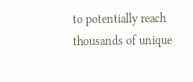to potentially reach thousands of unique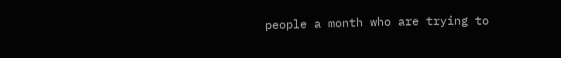people a month who are trying to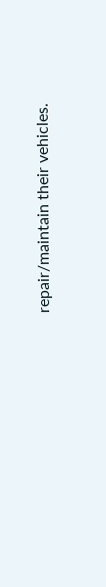repair/maintain their vehicles.